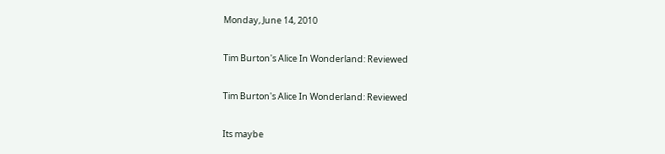Monday, June 14, 2010

Tim Burton's Alice In Wonderland: Reviewed

Tim Burton's Alice In Wonderland: Reviewed

Its maybe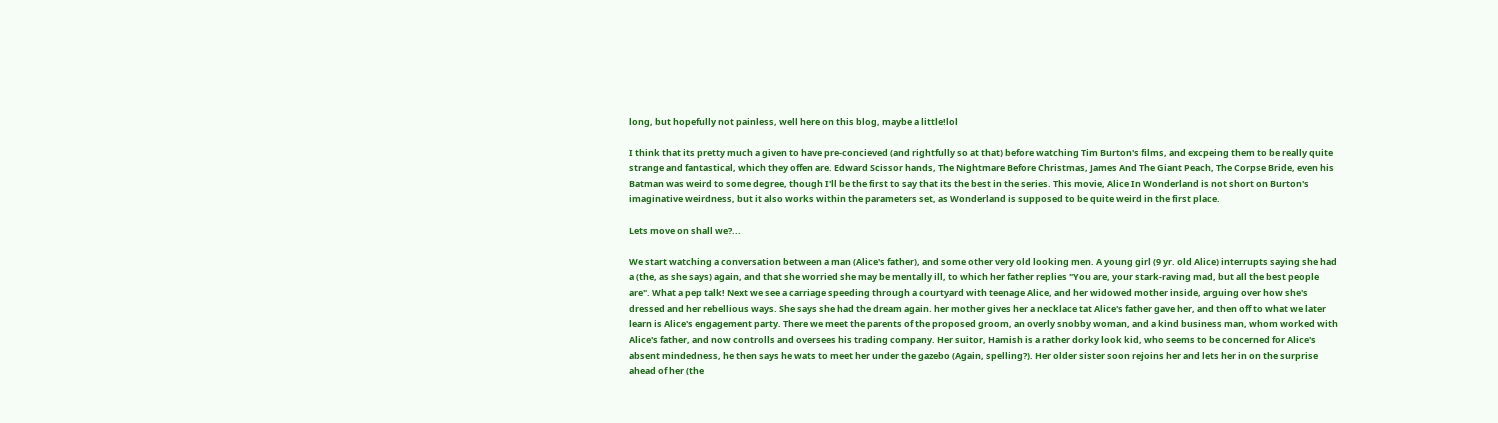long, but hopefully not painless, well here on this blog, maybe a little!lol

I think that its pretty much a given to have pre-concieved (and rightfully so at that) before watching Tim Burton's films, and excpeing them to be really quite strange and fantastical, which they offen are. Edward Scissor hands, The Nightmare Before Christmas, James And The Giant Peach, The Corpse Bride, even his Batman was weird to some degree, though I'll be the first to say that its the best in the series. This movie, Alice In Wonderland is not short on Burton's imaginative weirdness, but it also works within the parameters set, as Wonderland is supposed to be quite weird in the first place.

Lets move on shall we?...

We start watching a conversation between a man (Alice's father), and some other very old looking men. A young girl (9 yr. old Alice) interrupts saying she had a (the, as she says) again, and that she worried she may be mentally ill, to which her father replies "You are, your stark-raving mad, but all the best people are". What a pep talk! Next we see a carriage speeding through a courtyard with teenage Alice, and her widowed mother inside, arguing over how she's dressed and her rebellious ways. She says she had the dream again. her mother gives her a necklace tat Alice's father gave her, and then off to what we later learn is Alice's engagement party. There we meet the parents of the proposed groom, an overly snobby woman, and a kind business man, whom worked with Alice's father, and now controlls and oversees his trading company. Her suitor, Hamish is a rather dorky look kid, who seems to be concerned for Alice's absent mindedness, he then says he wats to meet her under the gazebo (Again, spelling?). Her older sister soon rejoins her and lets her in on the surprise ahead of her (the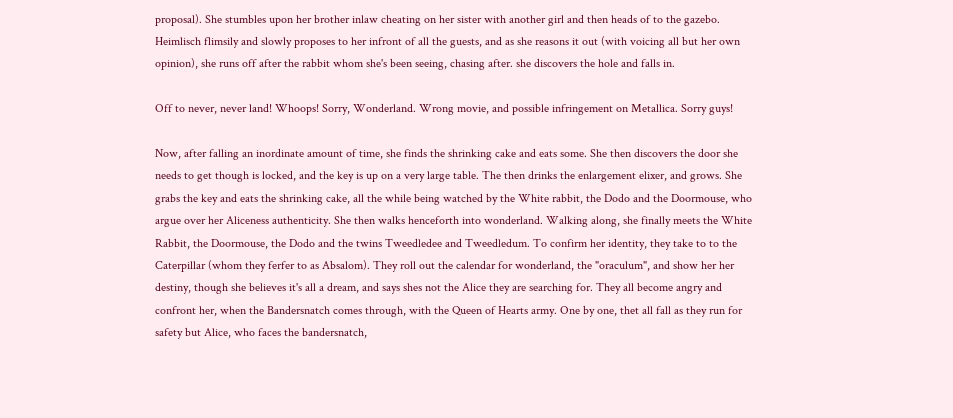proposal). She stumbles upon her brother inlaw cheating on her sister with another girl and then heads of to the gazebo. Heimlisch flimsily and slowly proposes to her infront of all the guests, and as she reasons it out (with voicing all but her own opinion), she runs off after the rabbit whom she's been seeing, chasing after. she discovers the hole and falls in.

Off to never, never land! Whoops! Sorry, Wonderland. Wrong movie, and possible infringement on Metallica. Sorry guys!

Now, after falling an inordinate amount of time, she finds the shrinking cake and eats some. She then discovers the door she needs to get though is locked, and the key is up on a very large table. The then drinks the enlargement elixer, and grows. She grabs the key and eats the shrinking cake, all the while being watched by the White rabbit, the Dodo and the Doormouse, who argue over her Aliceness authenticity. She then walks henceforth into wonderland. Walking along, she finally meets the White Rabbit, the Doormouse, the Dodo and the twins Tweedledee and Tweedledum. To confirm her identity, they take to to the Caterpillar (whom they ferfer to as Absalom). They roll out the calendar for wonderland, the "oraculum", and show her her destiny, though she believes it's all a dream, and says shes not the Alice they are searching for. They all become angry and confront her, when the Bandersnatch comes through, with the Queen of Hearts army. One by one, thet all fall as they run for safety but Alice, who faces the bandersnatch,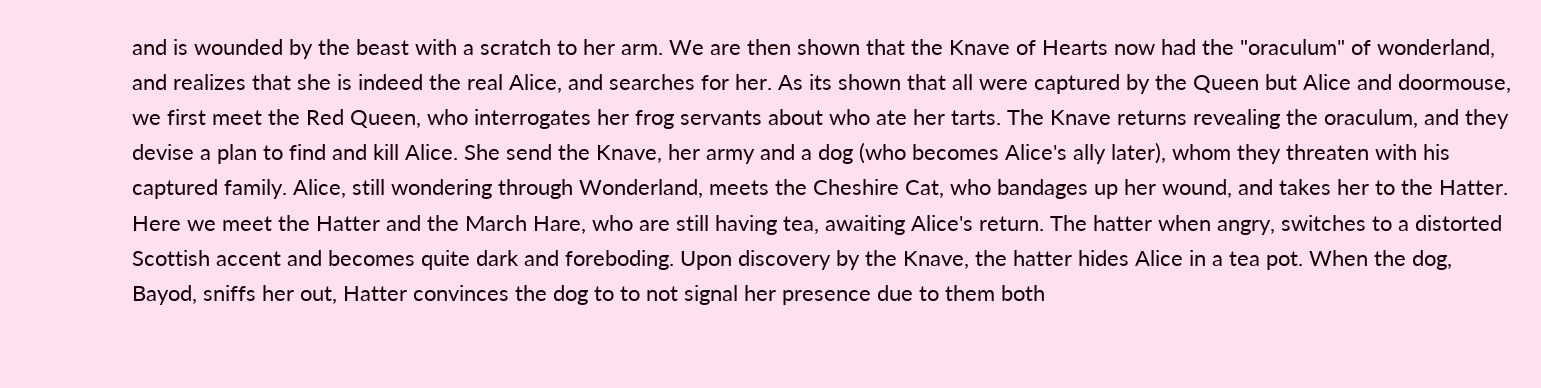and is wounded by the beast with a scratch to her arm. We are then shown that the Knave of Hearts now had the "oraculum" of wonderland, and realizes that she is indeed the real Alice, and searches for her. As its shown that all were captured by the Queen but Alice and doormouse, we first meet the Red Queen, who interrogates her frog servants about who ate her tarts. The Knave returns revealing the oraculum, and they devise a plan to find and kill Alice. She send the Knave, her army and a dog (who becomes Alice's ally later), whom they threaten with his captured family. Alice, still wondering through Wonderland, meets the Cheshire Cat, who bandages up her wound, and takes her to the Hatter. Here we meet the Hatter and the March Hare, who are still having tea, awaiting Alice's return. The hatter when angry, switches to a distorted Scottish accent and becomes quite dark and foreboding. Upon discovery by the Knave, the hatter hides Alice in a tea pot. When the dog, Bayod, sniffs her out, Hatter convinces the dog to to not signal her presence due to them both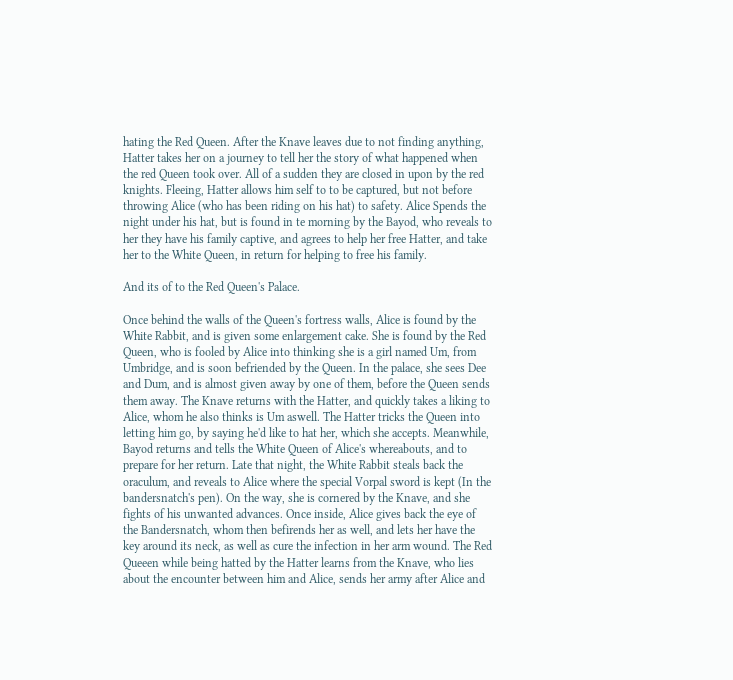hating the Red Queen. After the Knave leaves due to not finding anything, Hatter takes her on a journey to tell her the story of what happened when the red Queen took over. All of a sudden they are closed in upon by the red knights. Fleeing, Hatter allows him self to to be captured, but not before throwing Alice (who has been riding on his hat) to safety. Alice Spends the night under his hat, but is found in te morning by the Bayod, who reveals to her they have his family captive, and agrees to help her free Hatter, and take her to the White Queen, in return for helping to free his family.

And its of to the Red Queen's Palace.

Once behind the walls of the Queen's fortress walls, Alice is found by the White Rabbit, and is given some enlargement cake. She is found by the Red Queen, who is fooled by Alice into thinking she is a girl named Um, from Umbridge, and is soon befriended by the Queen. In the palace, she sees Dee and Dum, and is almost given away by one of them, before the Queen sends them away. The Knave returns with the Hatter, and quickly takes a liking to Alice, whom he also thinks is Um aswell. The Hatter tricks the Queen into letting him go, by saying he'd like to hat her, which she accepts. Meanwhile, Bayod returns and tells the White Queen of Alice's whereabouts, and to prepare for her return. Late that night, the White Rabbit steals back the oraculum, and reveals to Alice where the special Vorpal sword is kept (In the bandersnatch's pen). On the way, she is cornered by the Knave, and she fights of his unwanted advances. Once inside, Alice gives back the eye of the Bandersnatch, whom then befirends her as well, and lets her have the key around its neck, as well as cure the infection in her arm wound. The Red Queeen while being hatted by the Hatter learns from the Knave, who lies about the encounter between him and Alice, sends her army after Alice and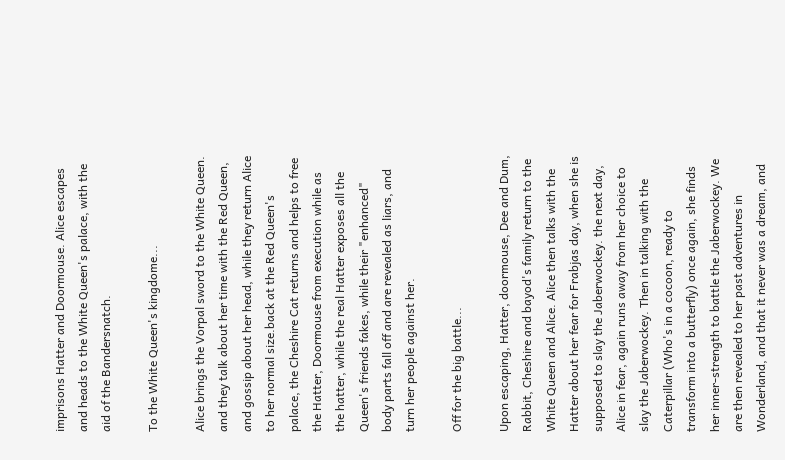imprisons Hatter and Doormouse. Alice escapes and heads to the White Queen's palace, with the aid of the Bandersnatch.

To the White Queen's kingdome...

Alice brings the Vorpal sword to the White Queen. and they talk about her time with the Red Queen, and gossip about her head, while they return Alice to her normal size.back at the Red Queen's palace, the Cheshire Cat returns and helps to free the Hatter, Doormouse from execution while as the hatter, while the real Hatter exposes all the Queen's friends fakes, while their "enhanced" body parts fall off and are revealed as liars, and turn her people against her.

Off for the big battle...

Upon escaping, Hatter, doormouse, Dee and Dum, Rabbit, Cheshire and bayod's family return to the White Queen and Alice. Alice then talks with the Hatter about her fear for Frabjas day, when she is supposed to slay the Jaberwockey. the next day, Alice in fear, again runs away from her choice to slay the Jaberwockey. Then in talking with the Caterpillar (Who's in a cocoon, ready to transform into a butterfly) once again, she finds her inner-strength to battle the Jaberwockey. We are then revealed to her past adventures in Wonderland, and that it never was a dream, and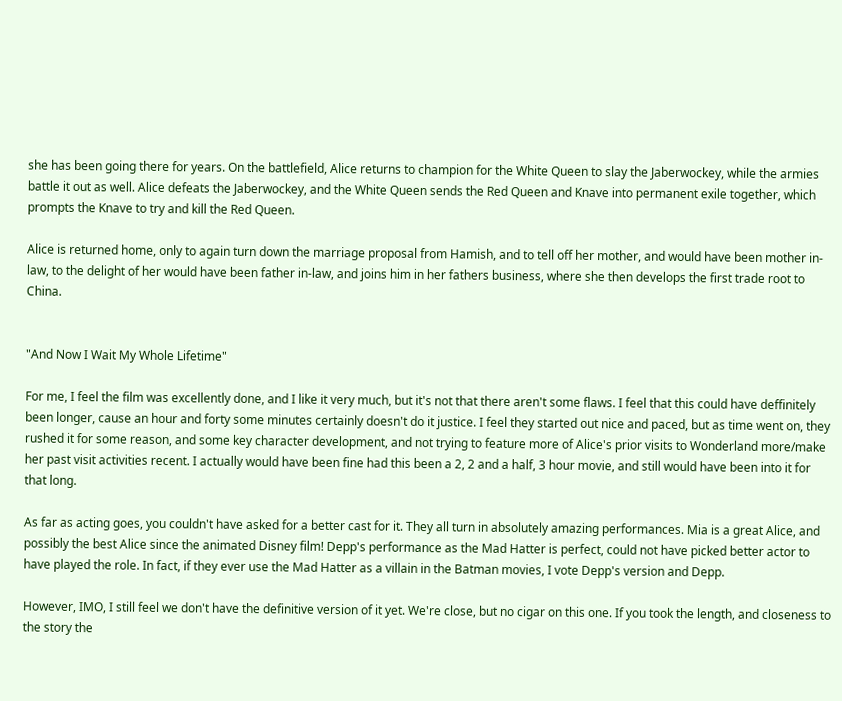she has been going there for years. On the battlefield, Alice returns to champion for the White Queen to slay the Jaberwockey, while the armies battle it out as well. Alice defeats the Jaberwockey, and the White Queen sends the Red Queen and Knave into permanent exile together, which prompts the Knave to try and kill the Red Queen.

Alice is returned home, only to again turn down the marriage proposal from Hamish, and to tell off her mother, and would have been mother in-law, to the delight of her would have been father in-law, and joins him in her fathers business, where she then develops the first trade root to China.


"And Now I Wait My Whole Lifetime"

For me, I feel the film was excellently done, and I like it very much, but it's not that there aren't some flaws. I feel that this could have deffinitely been longer, cause an hour and forty some minutes certainly doesn't do it justice. I feel they started out nice and paced, but as time went on, they rushed it for some reason, and some key character development, and not trying to feature more of Alice's prior visits to Wonderland more/make her past visit activities recent. I actually would have been fine had this been a 2, 2 and a half, 3 hour movie, and still would have been into it for that long.

As far as acting goes, you couldn't have asked for a better cast for it. They all turn in absolutely amazing performances. Mia is a great Alice, and possibly the best Alice since the animated Disney film! Depp's performance as the Mad Hatter is perfect, could not have picked better actor to have played the role. In fact, if they ever use the Mad Hatter as a villain in the Batman movies, I vote Depp's version and Depp.

However, IMO, I still feel we don't have the definitive version of it yet. We're close, but no cigar on this one. If you took the length, and closeness to the story the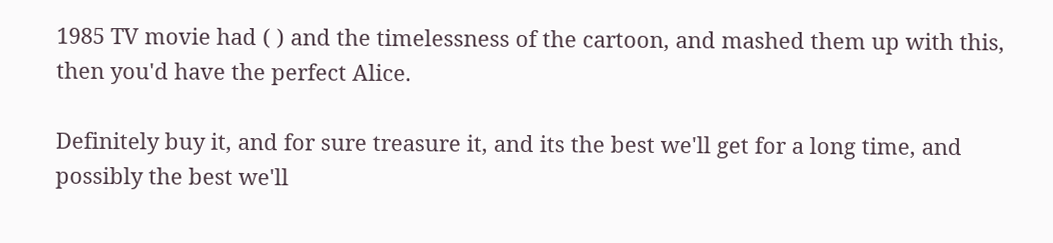1985 TV movie had ( ) and the timelessness of the cartoon, and mashed them up with this, then you'd have the perfect Alice.

Definitely buy it, and for sure treasure it, and its the best we'll get for a long time, and possibly the best we'll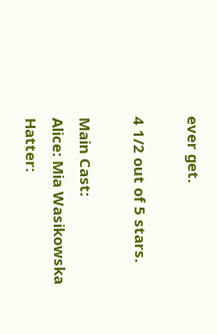ever get.

4 1/2 out of 5 stars.

Main Cast:
Alice: Mia Wasikowska
Hatter: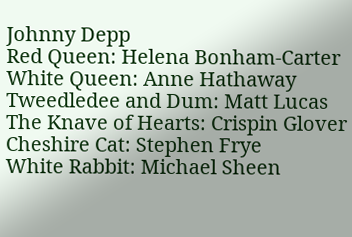Johnny Depp
Red Queen: Helena Bonham-Carter
White Queen: Anne Hathaway
Tweedledee and Dum: Matt Lucas
The Knave of Hearts: Crispin Glover
Cheshire Cat: Stephen Frye
White Rabbit: Michael Sheen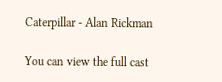Caterpillar - Alan Rickman

You can view the full cast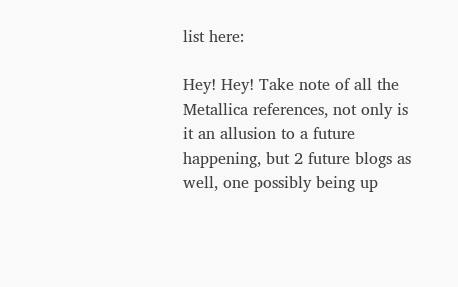list here:

Hey! Hey! Take note of all the Metallica references, not only is it an allusion to a future happening, but 2 future blogs as well, one possibly being up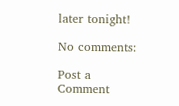later tonight!

No comments:

Post a Comment